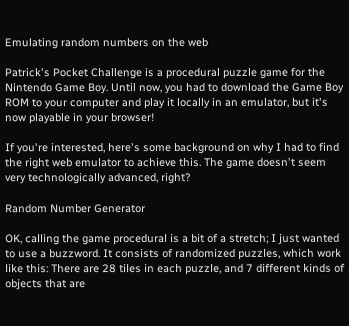Emulating random numbers on the web

Patrick's Pocket Challenge is a procedural puzzle game for the Nintendo Game Boy. Until now, you had to download the Game Boy ROM to your computer and play it locally in an emulator, but it's now playable in your browser!

If you're interested, here's some background on why I had to find the right web emulator to achieve this. The game doesn't seem very technologically advanced, right?

Random Number Generator

OK, calling the game procedural is a bit of a stretch; I just wanted to use a buzzword. It consists of randomized puzzles, which work like this: There are 28 tiles in each puzzle, and 7 different kinds of objects that are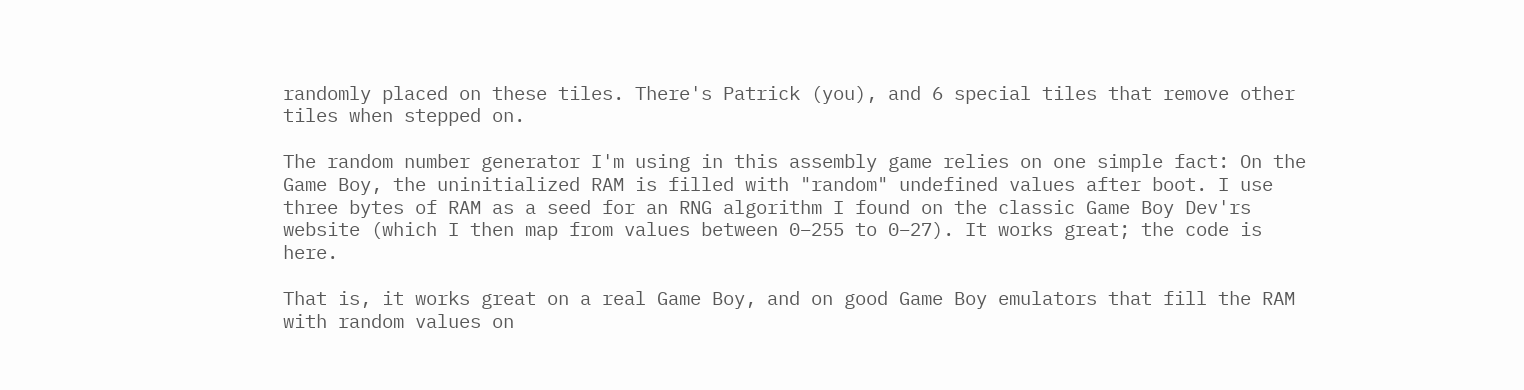randomly placed on these tiles. There's Patrick (you), and 6 special tiles that remove other tiles when stepped on.

The random number generator I'm using in this assembly game relies on one simple fact: On the Game Boy, the uninitialized RAM is filled with "random" undefined values after boot. I use three bytes of RAM as a seed for an RNG algorithm I found on the classic Game Boy Dev'rs website (which I then map from values between 0–255 to 0–27). It works great; the code is here.

That is, it works great on a real Game Boy, and on good Game Boy emulators that fill the RAM with random values on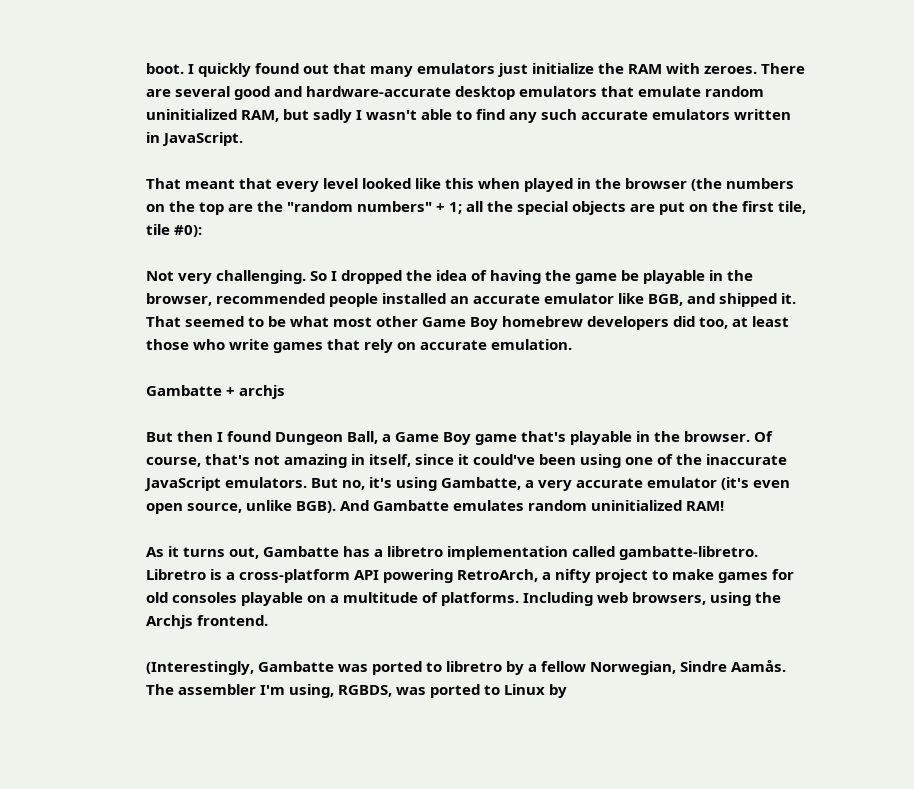boot. I quickly found out that many emulators just initialize the RAM with zeroes. There are several good and hardware-accurate desktop emulators that emulate random uninitialized RAM, but sadly I wasn't able to find any such accurate emulators written in JavaScript.

That meant that every level looked like this when played in the browser (the numbers on the top are the "random numbers" + 1; all the special objects are put on the first tile, tile #0):

Not very challenging. So I dropped the idea of having the game be playable in the browser, recommended people installed an accurate emulator like BGB, and shipped it. That seemed to be what most other Game Boy homebrew developers did too, at least those who write games that rely on accurate emulation.

Gambatte + archjs

But then I found Dungeon Ball, a Game Boy game that's playable in the browser. Of course, that's not amazing in itself, since it could've been using one of the inaccurate JavaScript emulators. But no, it's using Gambatte, a very accurate emulator (it's even open source, unlike BGB). And Gambatte emulates random uninitialized RAM!

As it turns out, Gambatte has a libretro implementation called gambatte-libretro. Libretro is a cross-platform API powering RetroArch, a nifty project to make games for old consoles playable on a multitude of platforms. Including web browsers, using the Archjs frontend.

(Interestingly, Gambatte was ported to libretro by a fellow Norwegian, Sindre Aamås. The assembler I'm using, RGBDS, was ported to Linux by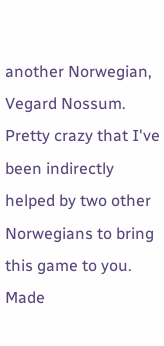another Norwegian, Vegard Nossum. Pretty crazy that I've been indirectly helped by two other Norwegians to bring this game to you. Made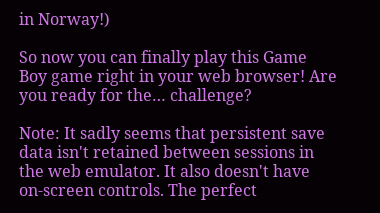in Norway!)

So now you can finally play this Game Boy game right in your web browser! Are you ready for the… challenge?

Note: It sadly seems that persistent save data isn't retained between sessions in the web emulator. It also doesn't have on-screen controls. The perfect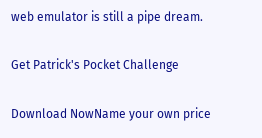web emulator is still a pipe dream.

Get Patrick's Pocket Challenge

Download NowName your own price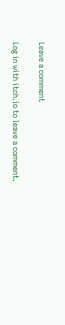Leave a comment

Log in with itch.io to leave a comment.